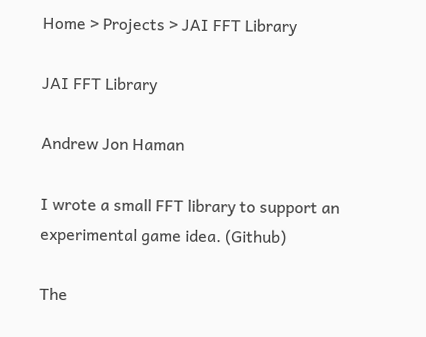Home > Projects > JAI FFT Library

JAI FFT Library

Andrew Jon Haman

I wrote a small FFT library to support an experimental game idea. (Github)

The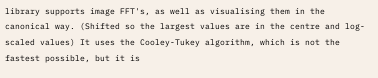library supports image FFT's, as well as visualising them in the canonical way. (Shifted so the largest values are in the centre and log-scaled values) It uses the Cooley-Tukey algorithm, which is not the fastest possible, but it is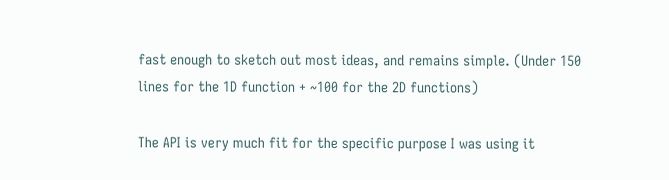fast enough to sketch out most ideas, and remains simple. (Under 150 lines for the 1D function + ~100 for the 2D functions)

The API is very much fit for the specific purpose I was using it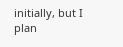initially, but I plan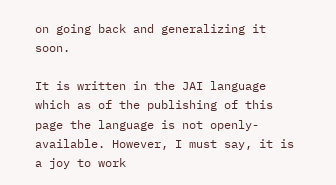on going back and generalizing it soon.

It is written in the JAI language which as of the publishing of this page the language is not openly-available. However, I must say, it is a joy to work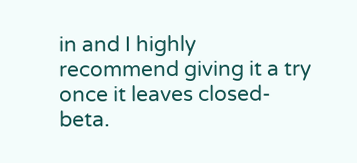in and I highly recommend giving it a try once it leaves closed-beta.